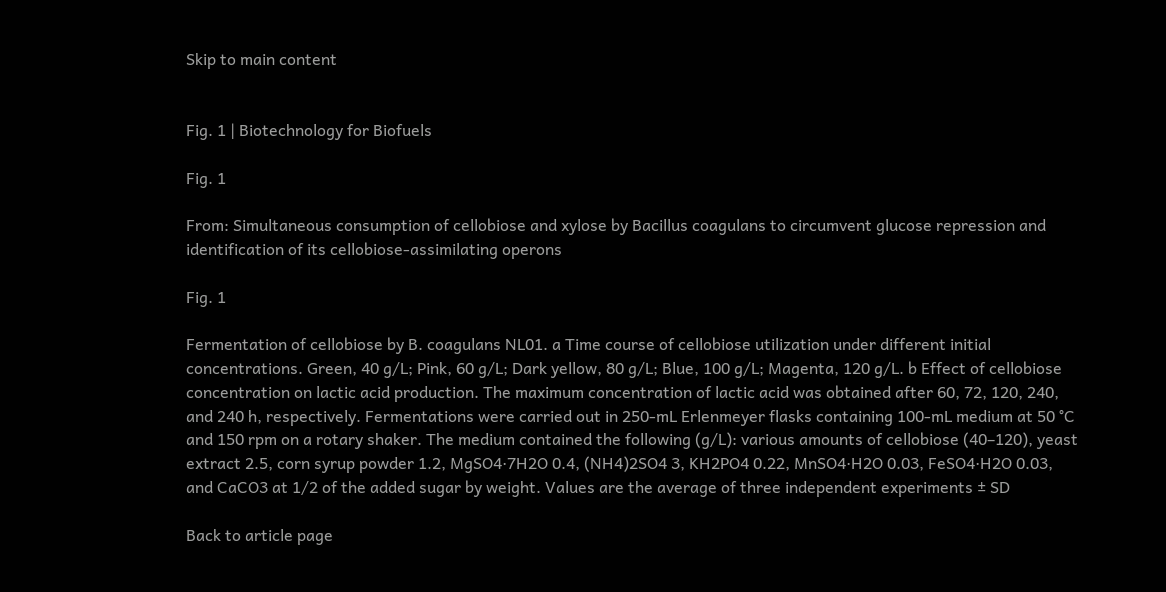Skip to main content


Fig. 1 | Biotechnology for Biofuels

Fig. 1

From: Simultaneous consumption of cellobiose and xylose by Bacillus coagulans to circumvent glucose repression and identification of its cellobiose-assimilating operons

Fig. 1

Fermentation of cellobiose by B. coagulans NL01. a Time course of cellobiose utilization under different initial concentrations. Green, 40 g/L; Pink, 60 g/L; Dark yellow, 80 g/L; Blue, 100 g/L; Magenta, 120 g/L. b Effect of cellobiose concentration on lactic acid production. The maximum concentration of lactic acid was obtained after 60, 72, 120, 240, and 240 h, respectively. Fermentations were carried out in 250-mL Erlenmeyer flasks containing 100-mL medium at 50 °C and 150 rpm on a rotary shaker. The medium contained the following (g/L): various amounts of cellobiose (40–120), yeast extract 2.5, corn syrup powder 1.2, MgSO4·7H2O 0.4, (NH4)2SO4 3, KH2PO4 0.22, MnSO4·H2O 0.03, FeSO4·H2O 0.03, and CaCO3 at 1/2 of the added sugar by weight. Values are the average of three independent experiments ± SD

Back to article page